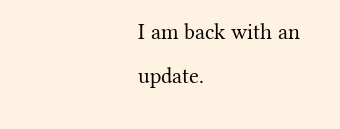I am back with an update.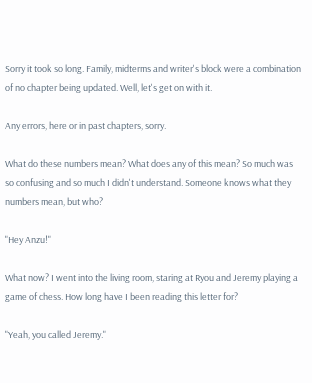Sorry it took so long. Family, midterms and writer's block were a combination of no chapter being updated. Well, let's get on with it.

Any errors, here or in past chapters, sorry.

What do these numbers mean? What does any of this mean? So much was so confusing and so much I didn't understand. Someone knows what they numbers mean, but who?

"Hey Anzu!"

What now? I went into the living room, staring at Ryou and Jeremy playing a game of chess. How long have I been reading this letter for?

"Yeah, you called Jeremy."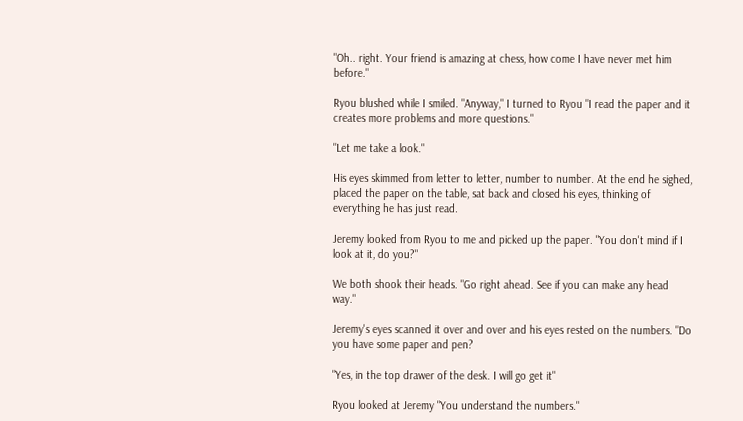"Oh.. right. Your friend is amazing at chess, how come I have never met him before."

Ryou blushed while I smiled. "Anyway," I turned to Ryou "I read the paper and it creates more problems and more questions."

"Let me take a look."

His eyes skimmed from letter to letter, number to number. At the end he sighed, placed the paper on the table, sat back and closed his eyes, thinking of everything he has just read.

Jeremy looked from Ryou to me and picked up the paper. "You don't mind if I look at it, do you?"

We both shook their heads. "Go right ahead. See if you can make any head way."

Jeremy's eyes scanned it over and over and his eyes rested on the numbers. "Do you have some paper and pen?

"Yes, in the top drawer of the desk. I will go get it"

Ryou looked at Jeremy "You understand the numbers."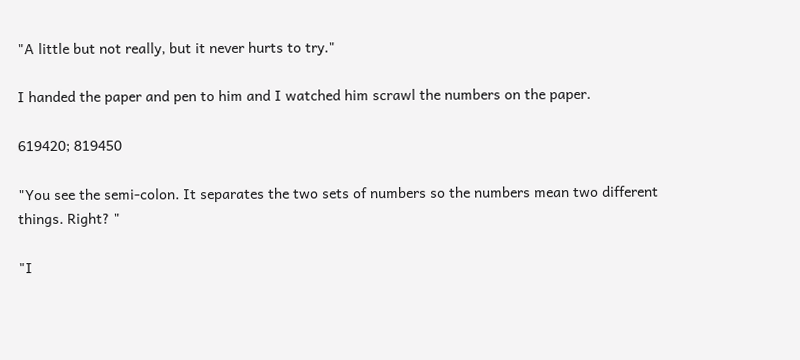"A little but not really, but it never hurts to try."

I handed the paper and pen to him and I watched him scrawl the numbers on the paper.

619420; 819450

"You see the semi-colon. It separates the two sets of numbers so the numbers mean two different things. Right? "

"I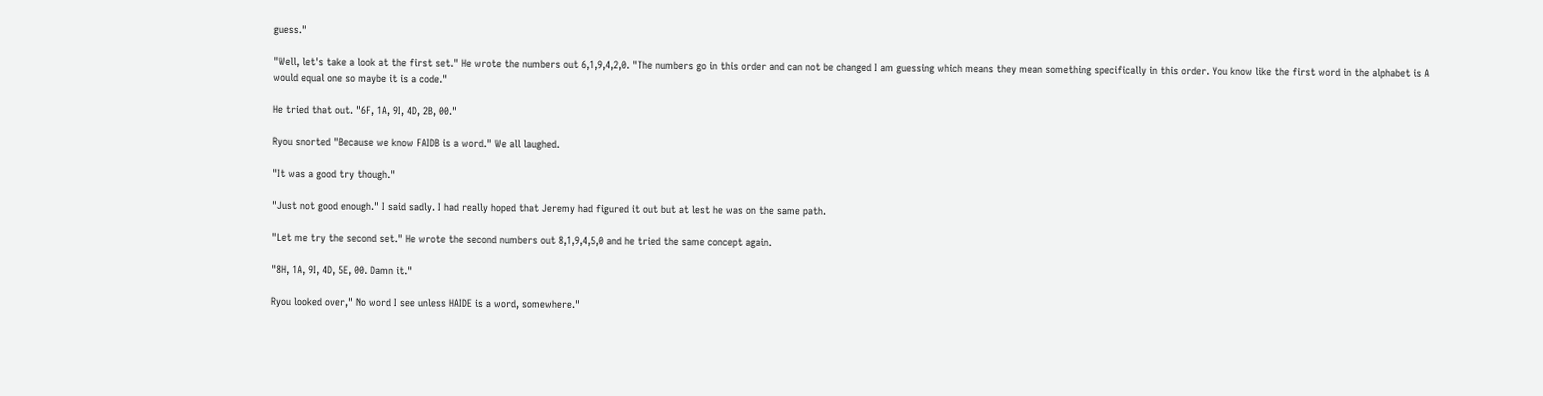guess."

"Well, let's take a look at the first set." He wrote the numbers out 6,1,9,4,2,0. "The numbers go in this order and can not be changed I am guessing which means they mean something specifically in this order. You know like the first word in the alphabet is A would equal one so maybe it is a code."

He tried that out. "6F, 1A, 9I, 4D, 2B, 00."

Ryou snorted "Because we know FAIDB is a word." We all laughed.

"It was a good try though."

"Just not good enough." I said sadly. I had really hoped that Jeremy had figured it out but at lest he was on the same path.

"Let me try the second set." He wrote the second numbers out 8,1,9,4,5,0 and he tried the same concept again.

"8H, 1A, 9I, 4D, 5E, 00. Damn it."

Ryou looked over," No word I see unless HAIDE is a word, somewhere."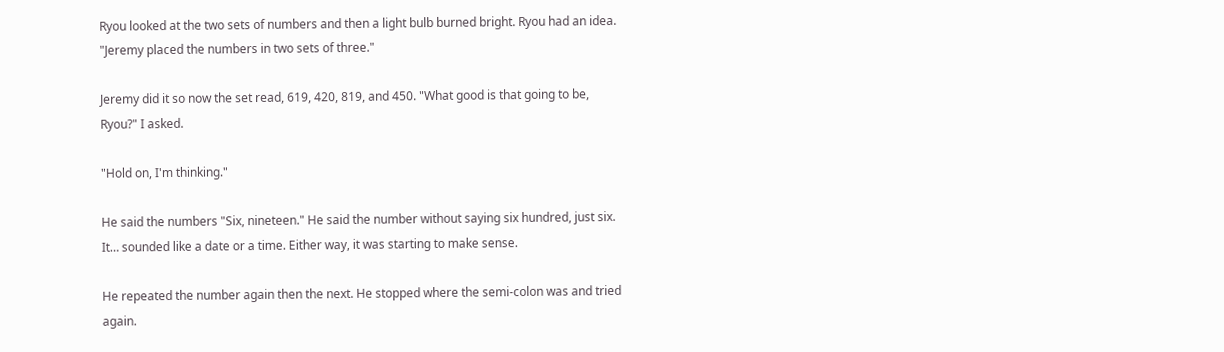Ryou looked at the two sets of numbers and then a light bulb burned bright. Ryou had an idea. "Jeremy placed the numbers in two sets of three."

Jeremy did it so now the set read, 619, 420, 819, and 450. "What good is that going to be, Ryou?" I asked.

"Hold on, I'm thinking."

He said the numbers "Six, nineteen." He said the number without saying six hundred, just six. It… sounded like a date or a time. Either way, it was starting to make sense.

He repeated the number again then the next. He stopped where the semi-colon was and tried again.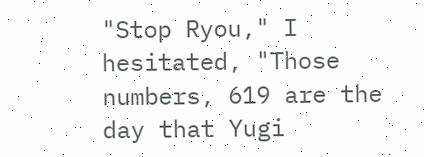"Stop Ryou," I hesitated, "Those numbers, 619 are the day that Yugi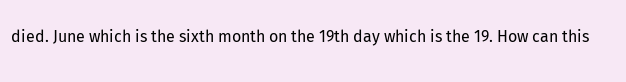died. June which is the sixth month on the 19th day which is the 19. How can this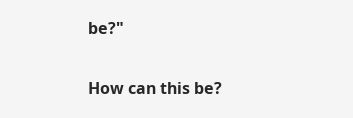be?"

How can this be?